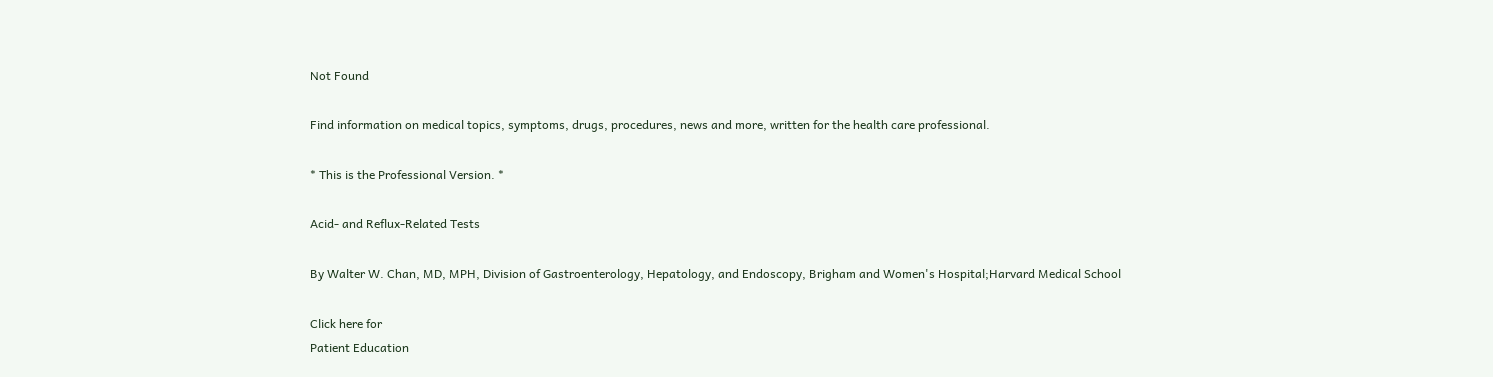Not Found

Find information on medical topics, symptoms, drugs, procedures, news and more, written for the health care professional.

* This is the Professional Version. *

Acid- and Reflux-Related Tests

By Walter W. Chan, MD, MPH, Division of Gastroenterology, Hepatology, and Endoscopy, Brigham and Women's Hospital;Harvard Medical School

Click here for
Patient Education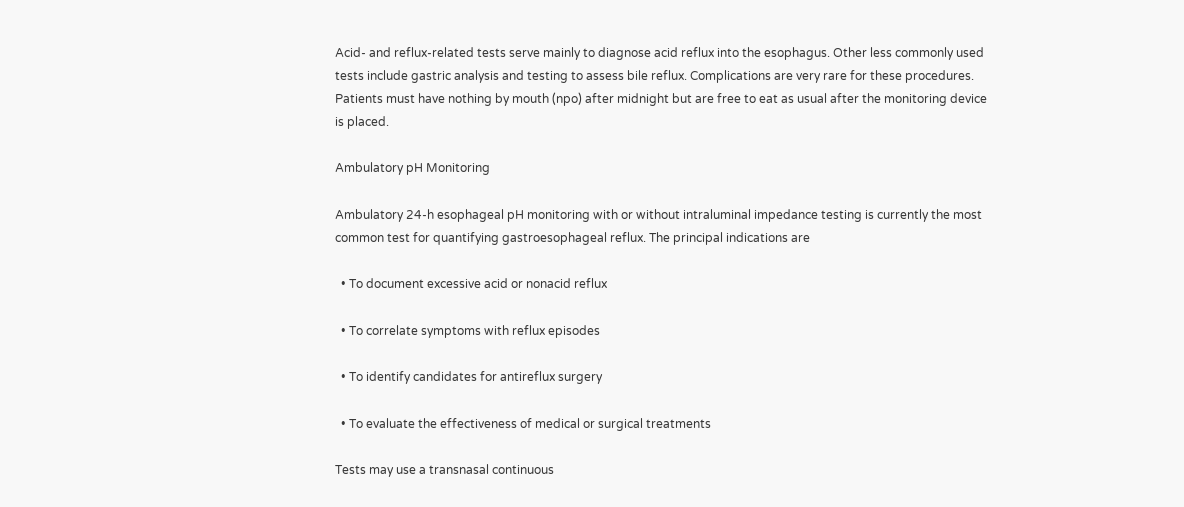Acid- and reflux-related tests serve mainly to diagnose acid reflux into the esophagus. Other less commonly used tests include gastric analysis and testing to assess bile reflux. Complications are very rare for these procedures. Patients must have nothing by mouth (npo) after midnight but are free to eat as usual after the monitoring device is placed.

Ambulatory pH Monitoring

Ambulatory 24-h esophageal pH monitoring with or without intraluminal impedance testing is currently the most common test for quantifying gastroesophageal reflux. The principal indications are

  • To document excessive acid or nonacid reflux

  • To correlate symptoms with reflux episodes

  • To identify candidates for antireflux surgery

  • To evaluate the effectiveness of medical or surgical treatments

Tests may use a transnasal continuous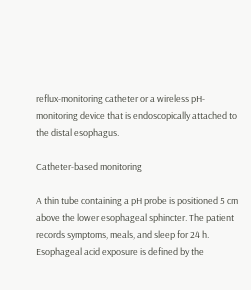reflux-monitoring catheter or a wireless pH-monitoring device that is endoscopically attached to the distal esophagus.

Catheter-based monitoring

A thin tube containing a pH probe is positioned 5 cm above the lower esophageal sphincter. The patient records symptoms, meals, and sleep for 24 h. Esophageal acid exposure is defined by the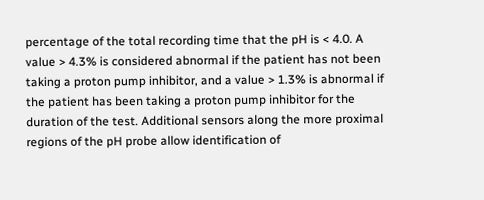percentage of the total recording time that the pH is < 4.0. A value > 4.3% is considered abnormal if the patient has not been taking a proton pump inhibitor, and a value > 1.3% is abnormal if the patient has been taking a proton pump inhibitor for the duration of the test. Additional sensors along the more proximal regions of the pH probe allow identification of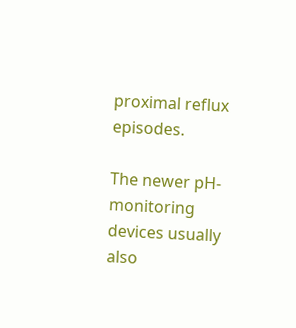proximal reflux episodes.

The newer pH-monitoring devices usually also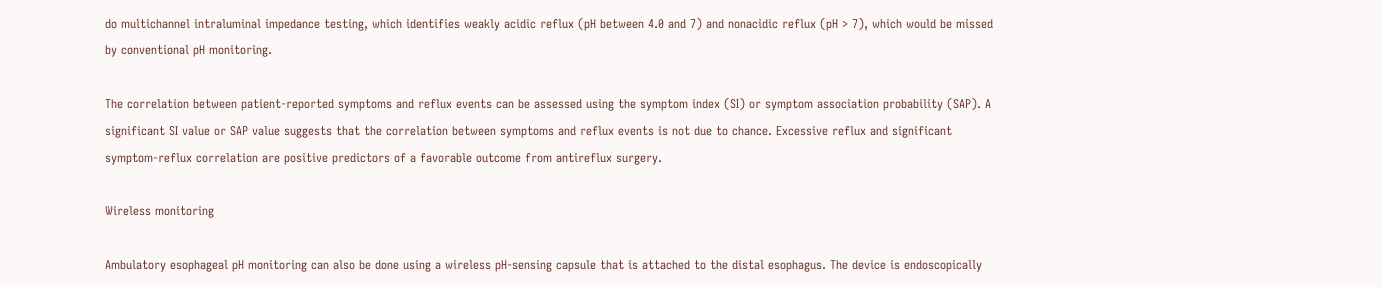do multichannel intraluminal impedance testing, which identifies weakly acidic reflux (pH between 4.0 and 7) and nonacidic reflux (pH > 7), which would be missed by conventional pH monitoring.

The correlation between patient-reported symptoms and reflux events can be assessed using the symptom index (SI) or symptom association probability (SAP). A significant SI value or SAP value suggests that the correlation between symptoms and reflux events is not due to chance. Excessive reflux and significant symptom-reflux correlation are positive predictors of a favorable outcome from antireflux surgery.

Wireless monitoring

Ambulatory esophageal pH monitoring can also be done using a wireless pH-sensing capsule that is attached to the distal esophagus. The device is endoscopically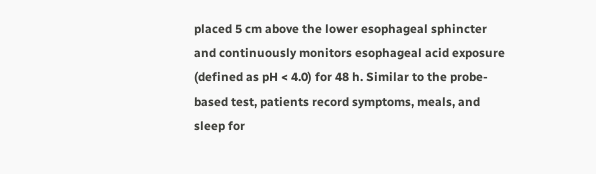placed 5 cm above the lower esophageal sphincter and continuously monitors esophageal acid exposure (defined as pH < 4.0) for 48 h. Similar to the probe-based test, patients record symptoms, meals, and sleep for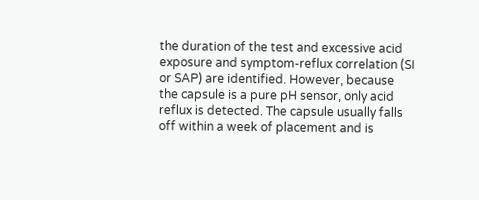the duration of the test and excessive acid exposure and symptom-reflux correlation (SI or SAP) are identified. However, because the capsule is a pure pH sensor, only acid reflux is detected. The capsule usually falls off within a week of placement and is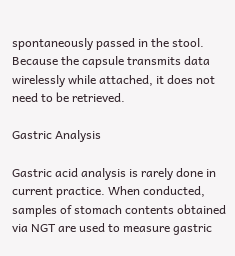spontaneously passed in the stool. Because the capsule transmits data wirelessly while attached, it does not need to be retrieved.

Gastric Analysis

Gastric acid analysis is rarely done in current practice. When conducted, samples of stomach contents obtained via NGT are used to measure gastric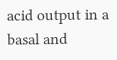acid output in a basal and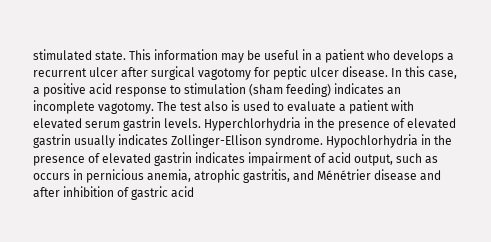stimulated state. This information may be useful in a patient who develops a recurrent ulcer after surgical vagotomy for peptic ulcer disease. In this case, a positive acid response to stimulation (sham feeding) indicates an incomplete vagotomy. The test also is used to evaluate a patient with elevated serum gastrin levels. Hyperchlorhydria in the presence of elevated gastrin usually indicates Zollinger-Ellison syndrome. Hypochlorhydria in the presence of elevated gastrin indicates impairment of acid output, such as occurs in pernicious anemia, atrophic gastritis, and Ménétrier disease and after inhibition of gastric acid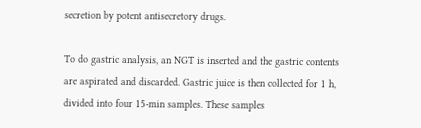secretion by potent antisecretory drugs.

To do gastric analysis, an NGT is inserted and the gastric contents are aspirated and discarded. Gastric juice is then collected for 1 h, divided into four 15-min samples. These samples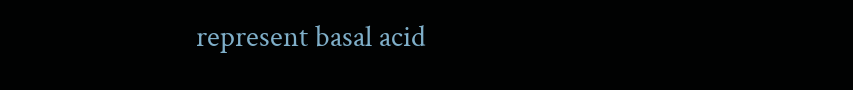represent basal acid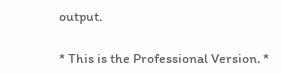output.

* This is the Professional Version. *